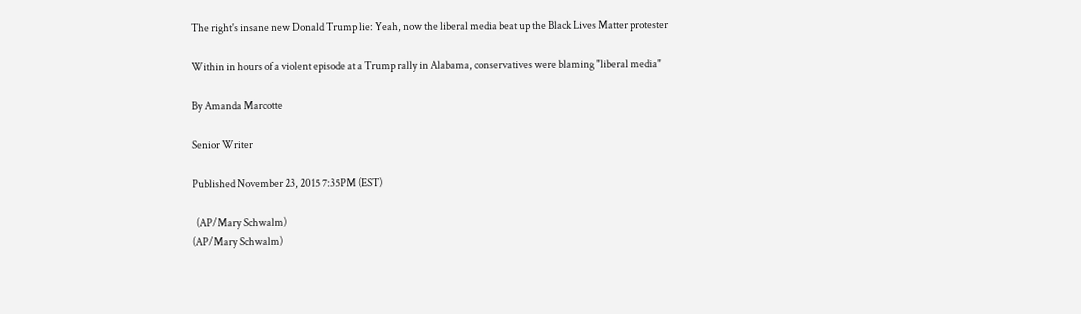The right's insane new Donald Trump lie: Yeah, now the liberal media beat up the Black Lives Matter protester

Within in hours of a violent episode at a Trump rally in Alabama, conservatives were blaming "liberal media"

By Amanda Marcotte

Senior Writer

Published November 23, 2015 7:35PM (EST)

  (AP/Mary Schwalm)
(AP/Mary Schwalm)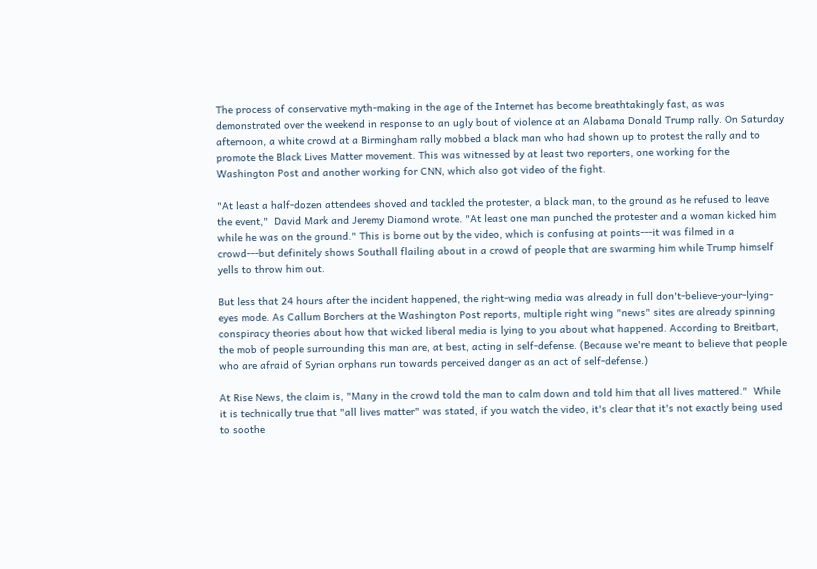The process of conservative myth-making in the age of the Internet has become breathtakingly fast, as was demonstrated over the weekend in response to an ugly bout of violence at an Alabama Donald Trump rally. On Saturday afternoon, a white crowd at a Birmingham rally mobbed a black man who had shown up to protest the rally and to promote the Black Lives Matter movement. This was witnessed by at least two reporters, one working for the Washington Post and another working for CNN, which also got video of the fight.

"At least a half-dozen attendees shoved and tackled the protester, a black man, to the ground as he refused to leave the event,"  David Mark and Jeremy Diamond wrote. "At least one man punched the protester and a woman kicked him while he was on the ground." This is borne out by the video, which is confusing at points---it was filmed in a crowd---but definitely shows Southall flailing about in a crowd of people that are swarming him while Trump himself yells to throw him out.

But less that 24 hours after the incident happened, the right-wing media was already in full don't-believe-your-lying-eyes mode. As Callum Borchers at the Washington Post reports, multiple right wing "news" sites are already spinning conspiracy theories about how that wicked liberal media is lying to you about what happened. According to Breitbart, the mob of people surrounding this man are, at best, acting in self-defense. (Because we're meant to believe that people who are afraid of Syrian orphans run towards perceived danger as an act of self-defense.)

At Rise News, the claim is, "Many in the crowd told the man to calm down and told him that all lives mattered."  While it is technically true that "all lives matter" was stated, if you watch the video, it's clear that it's not exactly being used to soothe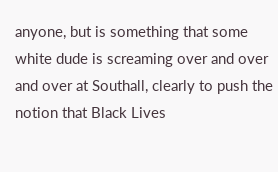anyone, but is something that some white dude is screaming over and over and over at Southall, clearly to push the notion that Black Lives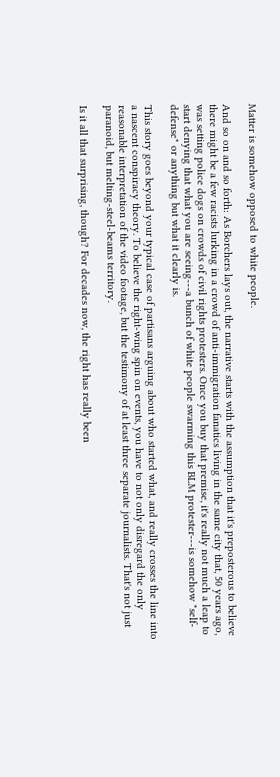Matter is somehow opposed to white people.

And so on and so forth: As Borchers lays out, the narrative starts with the assumption that it's preposterous to believe there might be a few racists lurking in a crowd of anti-immigration fanatics living in the same city that, 50 years ago, was setting police dogs on crowds of civil rights protesters. Once you buy that premise, it's really not much a leap to start denying that what you are seeing---a bunch of white people swarming this BLM protester---is somehow "self-defense" or anything but what it clearly is.

This story goes beyond your typical case of partisans arguing about who started what, and really crosses the line into a nascent conspiracy theory. To believe the right-wing spin on events, you have to not only disregard the only reasonable interpretation of the video footage, but the testimony of at least three separate journalists. That's not just paranoid, but melting-steel-beams territory.

Is it all that surprising, though? For decades now, the right has really been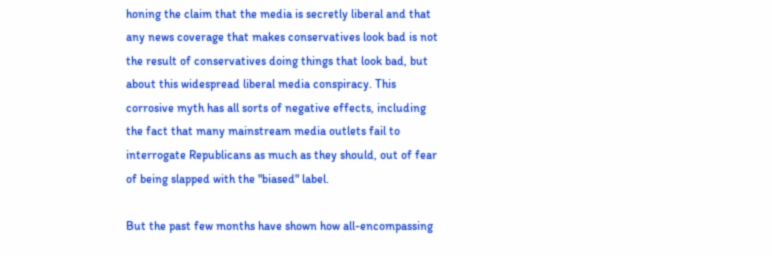honing the claim that the media is secretly liberal and that any news coverage that makes conservatives look bad is not the result of conservatives doing things that look bad, but about this widespread liberal media conspiracy. This corrosive myth has all sorts of negative effects, including the fact that many mainstream media outlets fail to interrogate Republicans as much as they should, out of fear of being slapped with the "biased" label.

But the past few months have shown how all-encompassing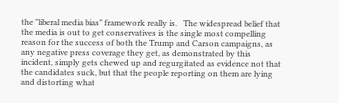the "liberal media bias" framework really is.   The widespread belief that the media is out to get conservatives is the single most compelling reason for the success of both the Trump and Carson campaigns, as any negative press coverage they get, as demonstrated by this incident, simply gets chewed up and regurgitated as evidence not that the candidates suck, but that the people reporting on them are lying and distorting what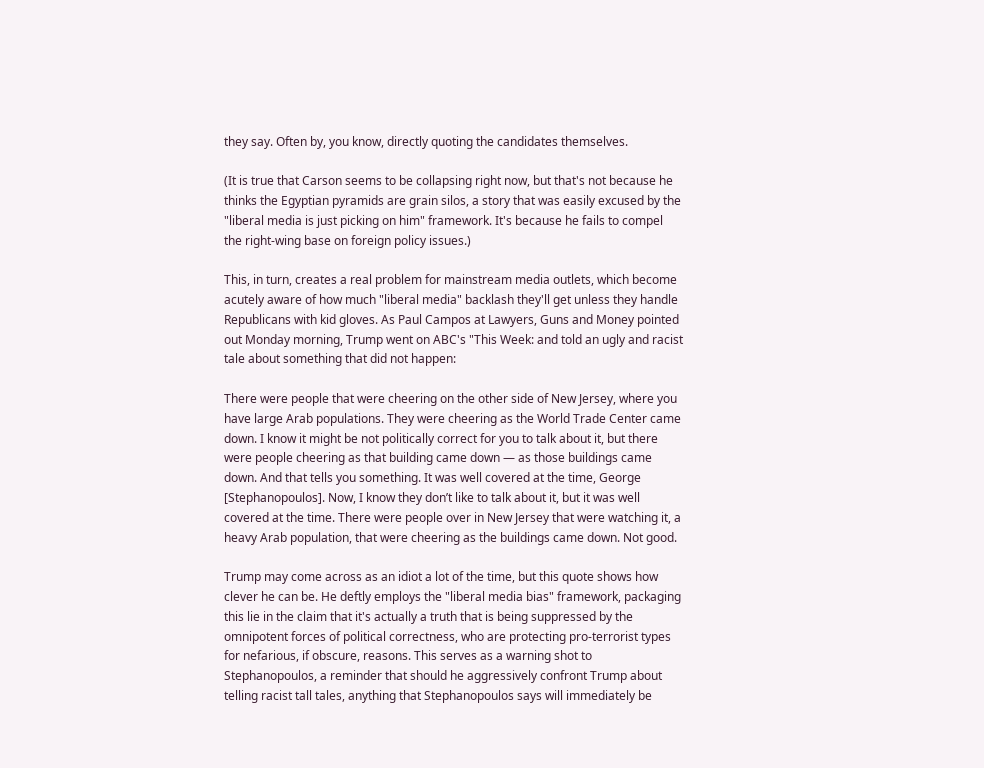they say. Often by, you know, directly quoting the candidates themselves.

(It is true that Carson seems to be collapsing right now, but that's not because he thinks the Egyptian pyramids are grain silos, a story that was easily excused by the "liberal media is just picking on him" framework. It's because he fails to compel the right-wing base on foreign policy issues.)

This, in turn, creates a real problem for mainstream media outlets, which become acutely aware of how much "liberal media" backlash they'll get unless they handle Republicans with kid gloves. As Paul Campos at Lawyers, Guns and Money pointed out Monday morning, Trump went on ABC's "This Week: and told an ugly and racist tale about something that did not happen:

There were people that were cheering on the other side of New Jersey, where you have large Arab populations. They were cheering as the World Trade Center came down. I know it might be not politically correct for you to talk about it, but there were people cheering as that building came down — as those buildings came down. And that tells you something. It was well covered at the time, George [Stephanopoulos]. Now, I know they don’t like to talk about it, but it was well covered at the time. There were people over in New Jersey that were watching it, a heavy Arab population, that were cheering as the buildings came down. Not good.

Trump may come across as an idiot a lot of the time, but this quote shows how clever he can be. He deftly employs the "liberal media bias" framework, packaging this lie in the claim that it's actually a truth that is being suppressed by the omnipotent forces of political correctness, who are protecting pro-terrorist types for nefarious, if obscure, reasons. This serves as a warning shot to Stephanopoulos, a reminder that should he aggressively confront Trump about telling racist tall tales, anything that Stephanopoulos says will immediately be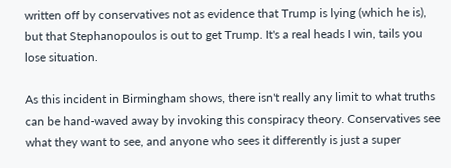written off by conservatives not as evidence that Trump is lying (which he is), but that Stephanopoulos is out to get Trump. It's a real heads I win, tails you lose situation.

As this incident in Birmingham shows, there isn't really any limit to what truths can be hand-waved away by invoking this conspiracy theory. Conservatives see what they want to see, and anyone who sees it differently is just a super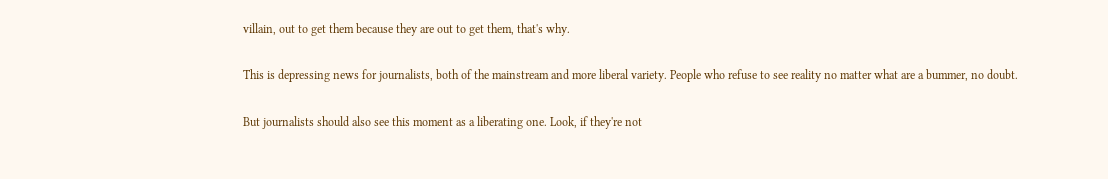villain, out to get them because they are out to get them, that's why.

This is depressing news for journalists, both of the mainstream and more liberal variety. People who refuse to see reality no matter what are a bummer, no doubt.

But journalists should also see this moment as a liberating one. Look, if they're not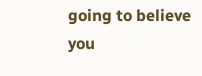going to believe you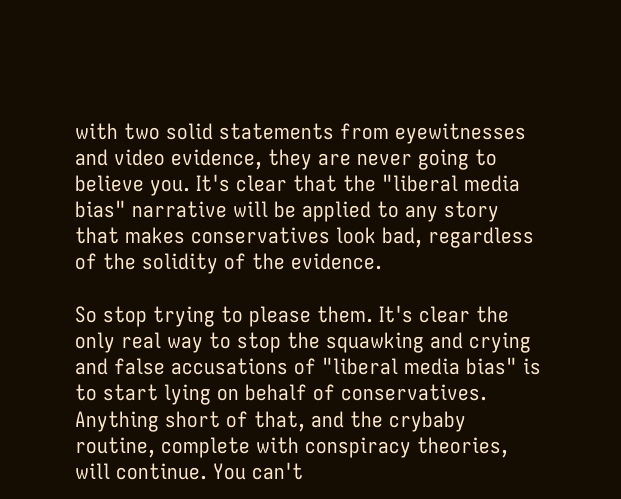with two solid statements from eyewitnesses and video evidence, they are never going to believe you. It's clear that the "liberal media bias" narrative will be applied to any story that makes conservatives look bad, regardless of the solidity of the evidence.

So stop trying to please them. It's clear the only real way to stop the squawking and crying and false accusations of "liberal media bias" is to start lying on behalf of conservatives. Anything short of that, and the crybaby routine, complete with conspiracy theories, will continue. You can't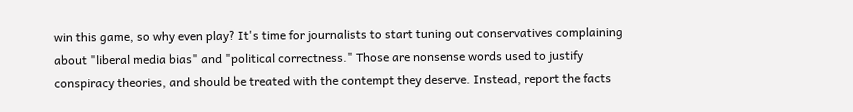win this game, so why even play? It's time for journalists to start tuning out conservatives complaining about "liberal media bias" and "political correctness." Those are nonsense words used to justify conspiracy theories, and should be treated with the contempt they deserve. Instead, report the facts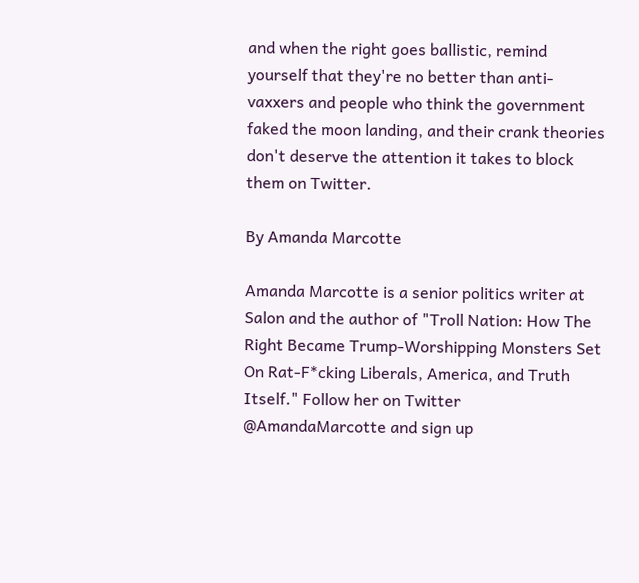and when the right goes ballistic, remind yourself that they're no better than anti-vaxxers and people who think the government faked the moon landing, and their crank theories don't deserve the attention it takes to block them on Twitter.

By Amanda Marcotte

Amanda Marcotte is a senior politics writer at Salon and the author of "Troll Nation: How The Right Became Trump-Worshipping Monsters Set On Rat-F*cking Liberals, America, and Truth Itself." Follow her on Twitter @AmandaMarcotte and sign up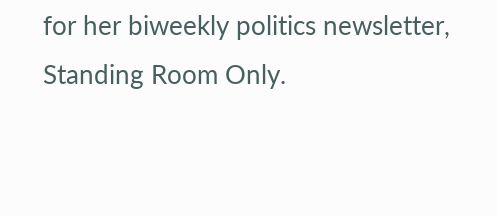for her biweekly politics newsletter, Standing Room Only.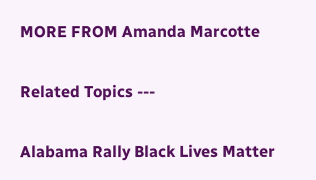MORE FROM Amanda Marcotte

Related Topics ---

Alabama Rally Black Lives Matter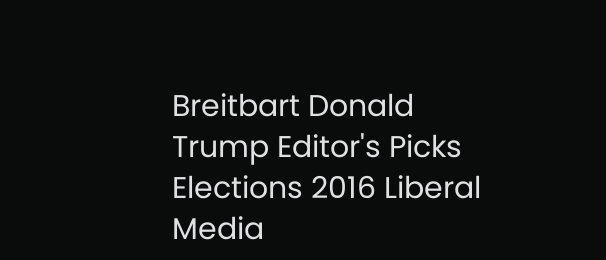Breitbart Donald Trump Editor's Picks Elections 2016 Liberal Media